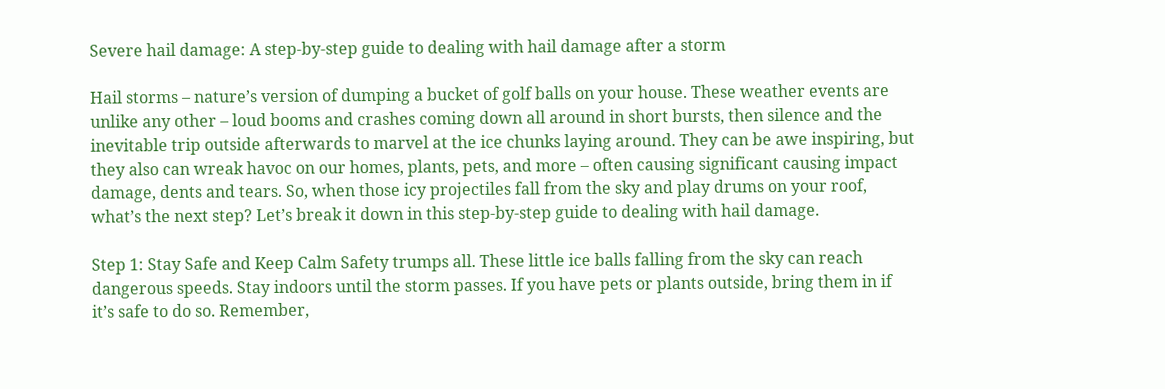Severe hail damage: A step-by-step guide to dealing with hail damage after a storm

Hail storms – nature’s version of dumping a bucket of golf balls on your house. These weather events are unlike any other – loud booms and crashes coming down all around in short bursts, then silence and the inevitable trip outside afterwards to marvel at the ice chunks laying around. They can be awe inspiring, but they also can wreak havoc on our homes, plants, pets, and more – often causing significant causing impact damage, dents and tears. So, when those icy projectiles fall from the sky and play drums on your roof, what’s the next step? Let’s break it down in this step-by-step guide to dealing with hail damage.

Step 1: Stay Safe and Keep Calm Safety trumps all. These little ice balls falling from the sky can reach dangerous speeds. Stay indoors until the storm passes. If you have pets or plants outside, bring them in if it’s safe to do so. Remember,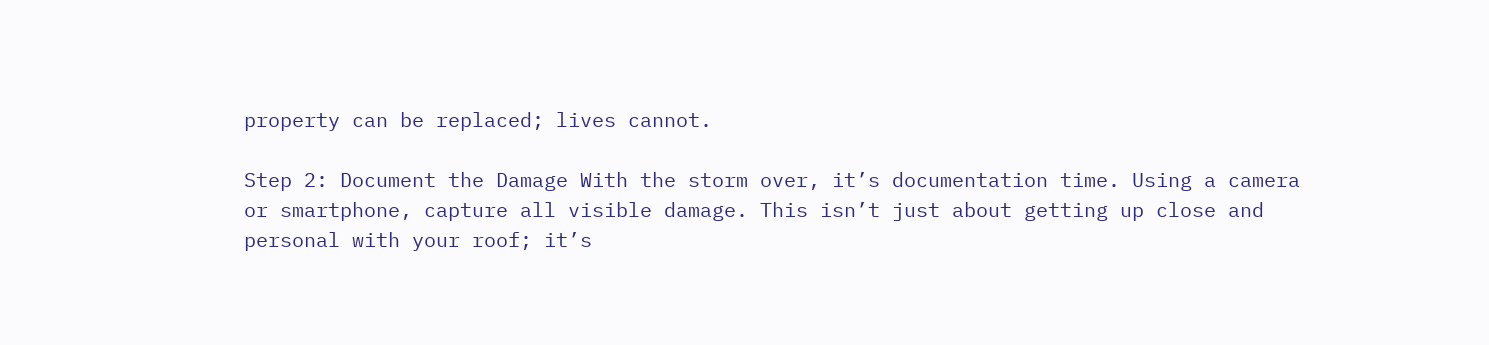property can be replaced; lives cannot.

Step 2: Document the Damage With the storm over, it’s documentation time. Using a camera or smartphone, capture all visible damage. This isn’t just about getting up close and personal with your roof; it’s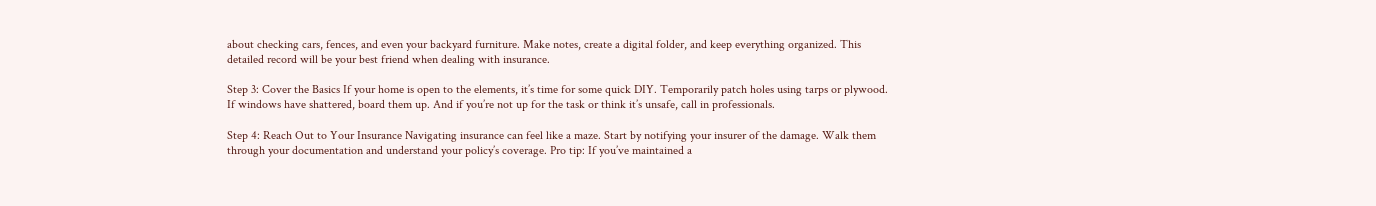about checking cars, fences, and even your backyard furniture. Make notes, create a digital folder, and keep everything organized. This detailed record will be your best friend when dealing with insurance.

Step 3: Cover the Basics If your home is open to the elements, it’s time for some quick DIY. Temporarily patch holes using tarps or plywood. If windows have shattered, board them up. And if you’re not up for the task or think it’s unsafe, call in professionals.

Step 4: Reach Out to Your Insurance Navigating insurance can feel like a maze. Start by notifying your insurer of the damage. Walk them through your documentation and understand your policy’s coverage. Pro tip: If you’ve maintained a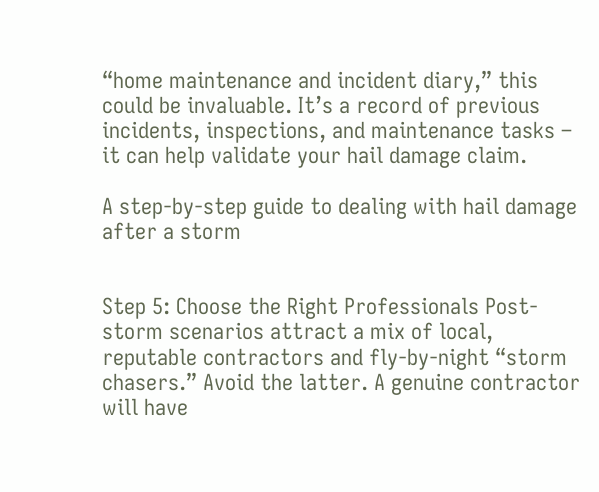“home maintenance and incident diary,” this could be invaluable. It’s a record of previous incidents, inspections, and maintenance tasks – it can help validate your hail damage claim.

A step-by-step guide to dealing with hail damage after a storm


Step 5: Choose the Right Professionals Post-storm scenarios attract a mix of local, reputable contractors and fly-by-night “storm chasers.” Avoid the latter. A genuine contractor will have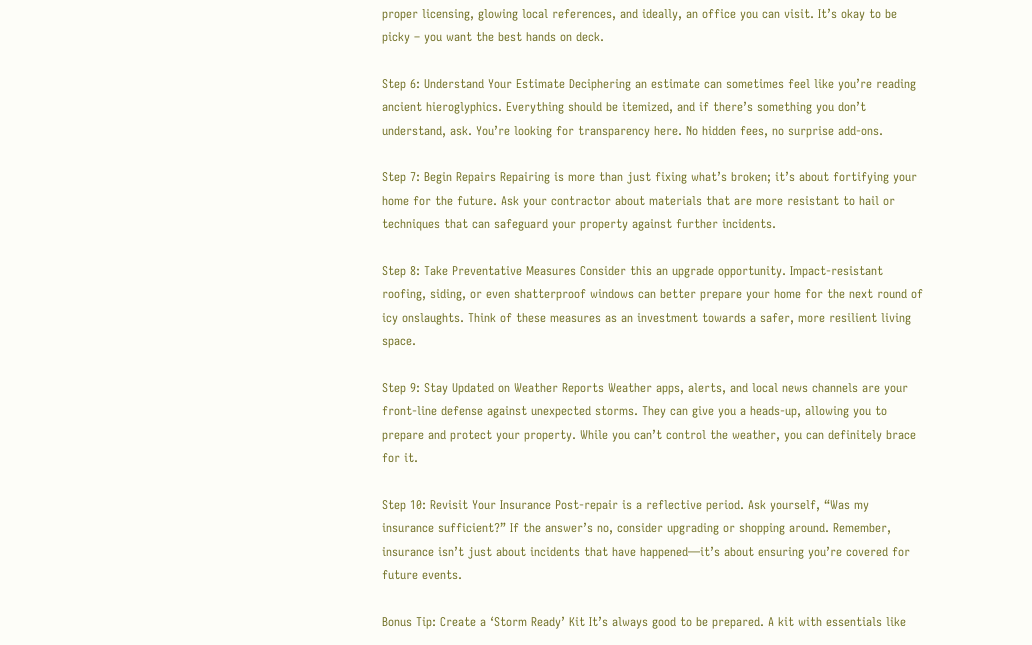proper licensing, glowing local references, and ideally, an office you can visit. It’s okay to be picky – you want the best hands on deck.

Step 6: Understand Your Estimate Deciphering an estimate can sometimes feel like you’re reading ancient hieroglyphics. Everything should be itemized, and if there’s something you don’t understand, ask. You’re looking for transparency here. No hidden fees, no surprise add-ons.

Step 7: Begin Repairs Repairing is more than just fixing what’s broken; it’s about fortifying your home for the future. Ask your contractor about materials that are more resistant to hail or techniques that can safeguard your property against further incidents.

Step 8: Take Preventative Measures Consider this an upgrade opportunity. Impact-resistant roofing, siding, or even shatterproof windows can better prepare your home for the next round of icy onslaughts. Think of these measures as an investment towards a safer, more resilient living space.

Step 9: Stay Updated on Weather Reports Weather apps, alerts, and local news channels are your front-line defense against unexpected storms. They can give you a heads-up, allowing you to prepare and protect your property. While you can’t control the weather, you can definitely brace for it.

Step 10: Revisit Your Insurance Post-repair is a reflective period. Ask yourself, “Was my insurance sufficient?” If the answer’s no, consider upgrading or shopping around. Remember, insurance isn’t just about incidents that have happened—it’s about ensuring you’re covered for future events.

Bonus Tip: Create a ‘Storm Ready’ Kit It’s always good to be prepared. A kit with essentials like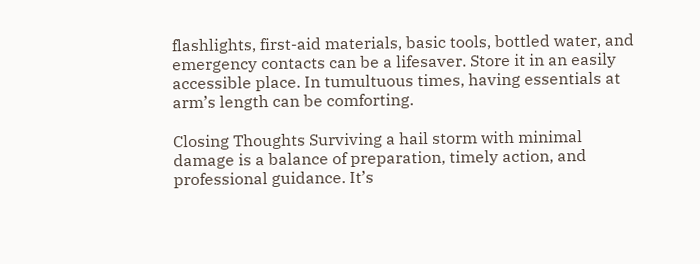flashlights, first-aid materials, basic tools, bottled water, and emergency contacts can be a lifesaver. Store it in an easily accessible place. In tumultuous times, having essentials at arm’s length can be comforting.

Closing Thoughts Surviving a hail storm with minimal damage is a balance of preparation, timely action, and professional guidance. It’s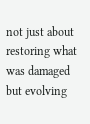not just about restoring what was damaged but evolving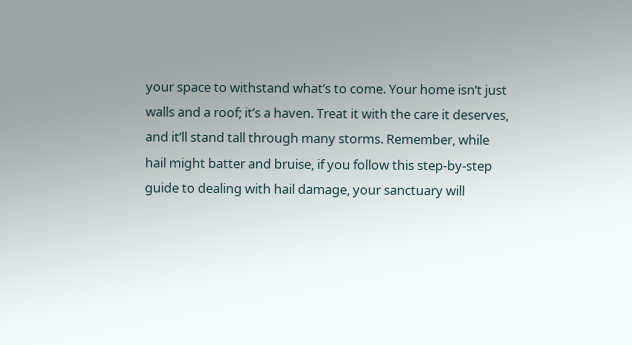your space to withstand what’s to come. Your home isn’t just walls and a roof; it’s a haven. Treat it with the care it deserves, and it’ll stand tall through many storms. Remember, while hail might batter and bruise, if you follow this step-by-step guide to dealing with hail damage, your sanctuary will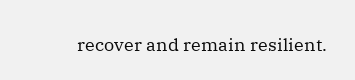recover and remain resilient.